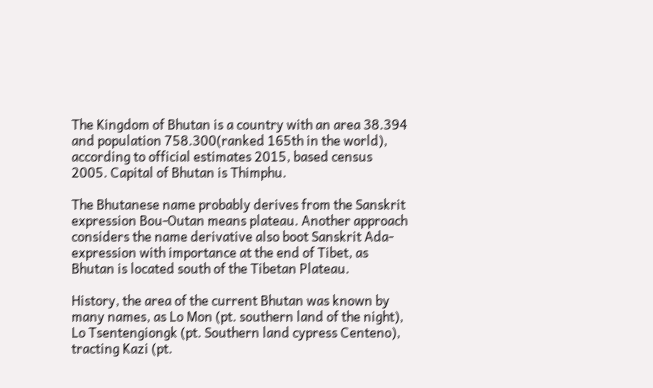The Kingdom of Bhutan is a country with an area 38.394 and population 758.300(ranked 165th in the world), according to official estimates 2015, based census 2005. Capital of Bhutan is Thimphu.

The Bhutanese name probably derives from the Sanskrit expression Bou-Outan means plateau. Another approach considers the name derivative also boot Sanskrit Ada-expression with importance at the end of Tibet, as Bhutan is located south of the Tibetan Plateau.

History, the area of the current Bhutan was known by many names, as Lo Mon (pt. southern land of the night), Lo Tsentengiongk (pt. Southern land cypress Centeno), tracting Kazi (pt.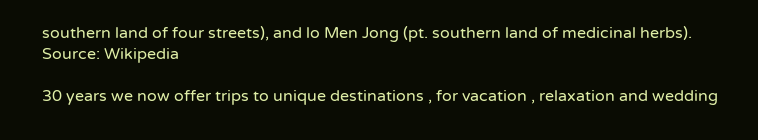southern land of four streets), and lo Men Jong (pt. southern land of medicinal herbs).
Source: Wikipedia

30 years we now offer trips to unique destinations , for vacation , relaxation and wedding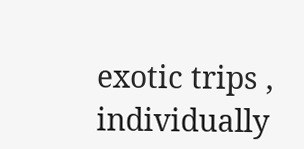exotic trips , individually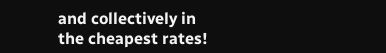and collectively in the cheapest rates!